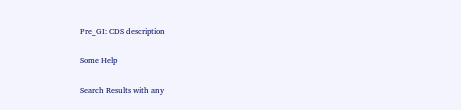Pre_GI: CDS description

Some Help

Search Results with any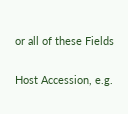or all of these Fields

Host Accession, e.g.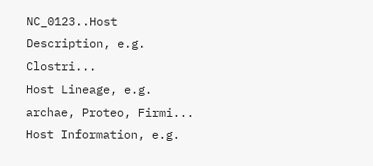NC_0123..Host Description, e.g. Clostri...
Host Lineage, e.g. archae, Proteo, Firmi...
Host Information, e.g.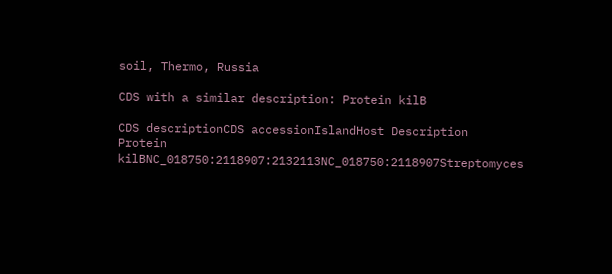soil, Thermo, Russia

CDS with a similar description: Protein kilB

CDS descriptionCDS accessionIslandHost Description
Protein kilBNC_018750:2118907:2132113NC_018750:2118907Streptomyces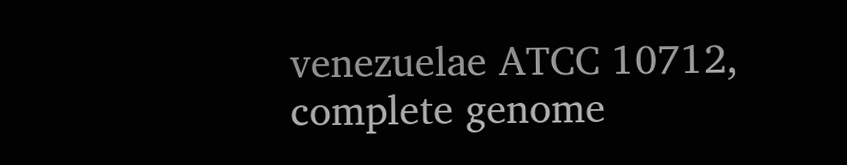venezuelae ATCC 10712, complete genome